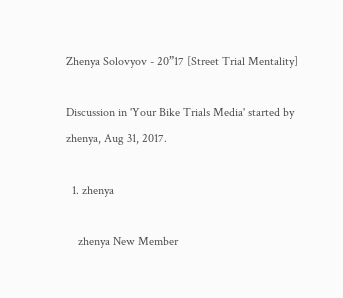Zhenya Solovyov - 20”17 [Street Trial Mentality]

Discussion in 'Your Bike Trials Media' started by zhenya, Aug 31, 2017.

  1. zhenya

    zhenya New Member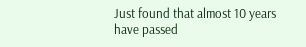Just found that almost 10 years have passed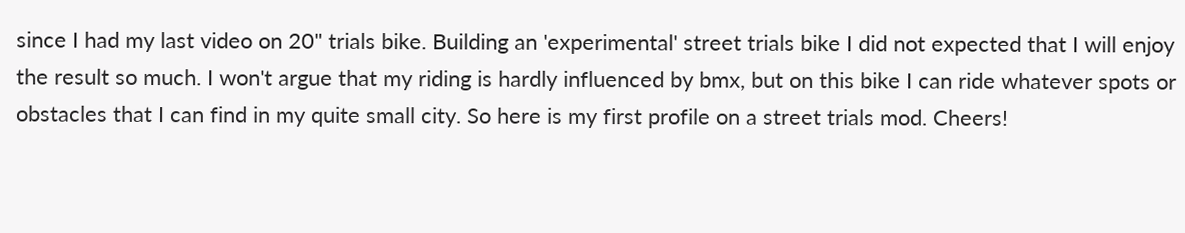since I had my last video on 20" trials bike. Building an 'experimental' street trials bike I did not expected that I will enjoy the result so much. I won't argue that my riding is hardly influenced by bmx, but on this bike I can ride whatever spots or obstacles that I can find in my quite small city. So here is my first profile on a street trials mod. Cheers!